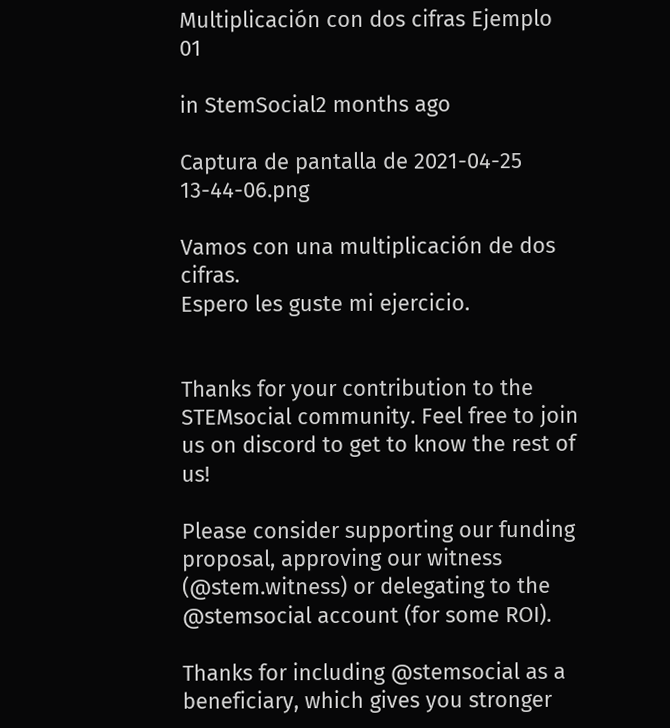Multiplicación con dos cifras Ejemplo 01

in StemSocial2 months ago

Captura de pantalla de 2021-04-25 13-44-06.png

Vamos con una multiplicación de dos cifras.
Espero les guste mi ejercicio.


Thanks for your contribution to the STEMsocial community. Feel free to join us on discord to get to know the rest of us!

Please consider supporting our funding proposal, approving our witness (@stem.witness) or delegating to the @stemsocial account (for some ROI).

Thanks for including @stemsocial as a beneficiary, which gives you stronger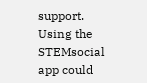support. Using the STEMsocial app could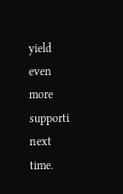yield even more supporti next time.